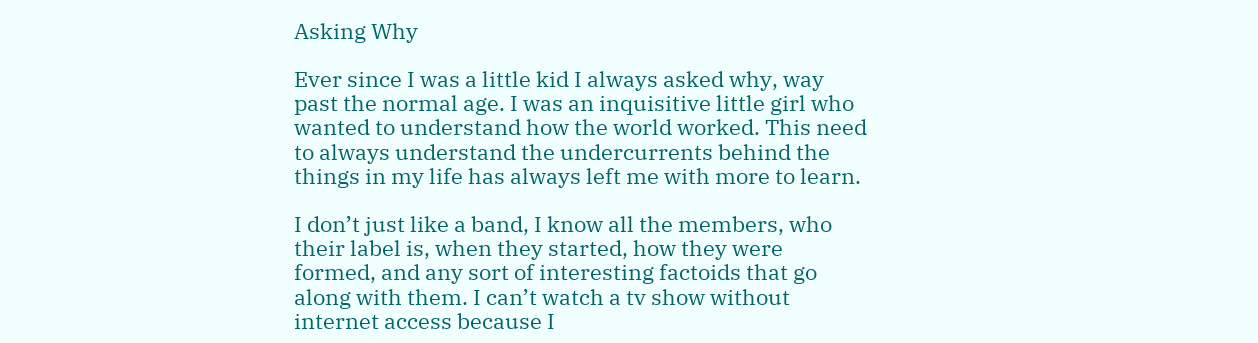Asking Why

Ever since I was a little kid I always asked why, way past the normal age. I was an inquisitive little girl who wanted to understand how the world worked. This need to always understand the undercurrents behind the things in my life has always left me with more to learn.

I don’t just like a band, I know all the members, who their label is, when they started, how they were formed, and any sort of interesting factoids that go along with them. I can’t watch a tv show without internet access because I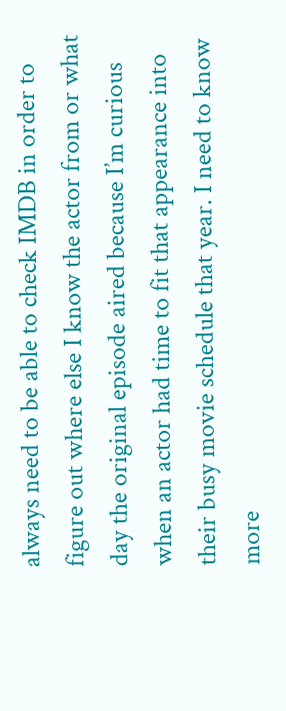always need to be able to check IMDB in order to figure out where else I know the actor from or what day the original episode aired because I’m curious when an actor had time to fit that appearance into their busy movie schedule that year. I need to know more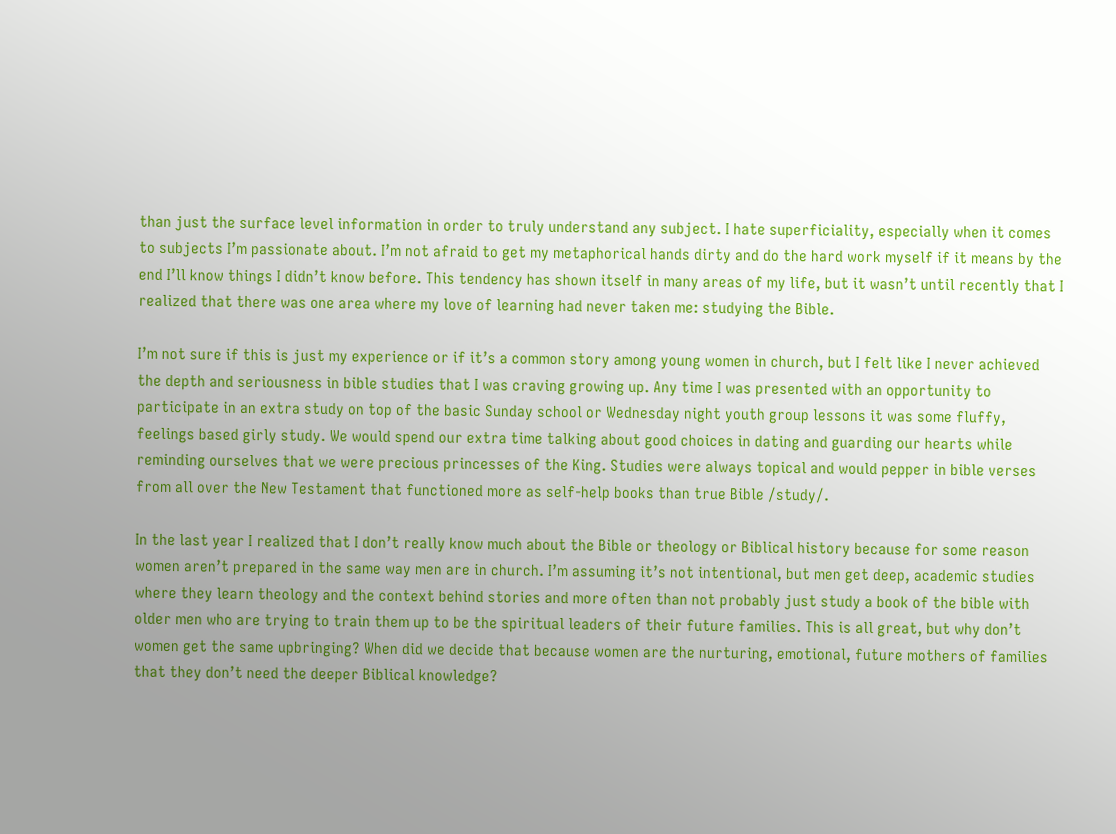than just the surface level information in order to truly understand any subject. I hate superficiality, especially when it comes to subjects I’m passionate about. I’m not afraid to get my metaphorical hands dirty and do the hard work myself if it means by the end I’ll know things I didn’t know before. This tendency has shown itself in many areas of my life, but it wasn’t until recently that I realized that there was one area where my love of learning had never taken me: studying the Bible.

I’m not sure if this is just my experience or if it’s a common story among young women in church, but I felt like I never achieved the depth and seriousness in bible studies that I was craving growing up. Any time I was presented with an opportunity to participate in an extra study on top of the basic Sunday school or Wednesday night youth group lessons it was some fluffy, feelings based girly study. We would spend our extra time talking about good choices in dating and guarding our hearts while reminding ourselves that we were precious princesses of the King. Studies were always topical and would pepper in bible verses from all over the New Testament that functioned more as self-help books than true Bible /study/.

In the last year I realized that I don’t really know much about the Bible or theology or Biblical history because for some reason women aren’t prepared in the same way men are in church. I’m assuming it’s not intentional, but men get deep, academic studies where they learn theology and the context behind stories and more often than not probably just study a book of the bible with older men who are trying to train them up to be the spiritual leaders of their future families. This is all great, but why don’t women get the same upbringing? When did we decide that because women are the nurturing, emotional, future mothers of families that they don’t need the deeper Biblical knowledge?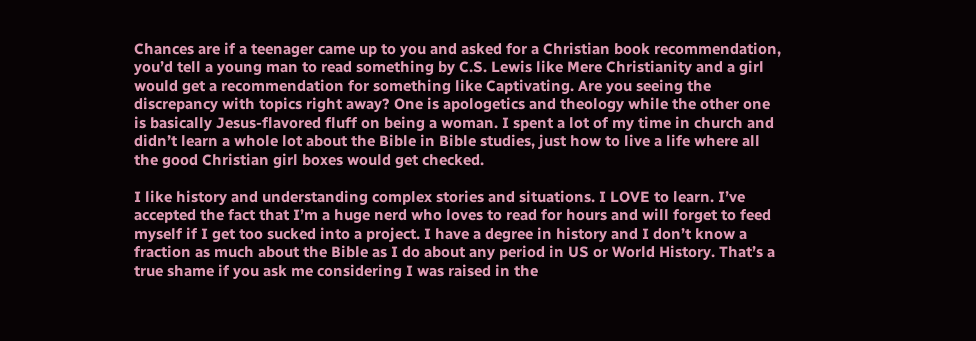Chances are if a teenager came up to you and asked for a Christian book recommendation, you’d tell a young man to read something by C.S. Lewis like Mere Christianity and a girl would get a recommendation for something like Captivating. Are you seeing the discrepancy with topics right away? One is apologetics and theology while the other one is basically Jesus-flavored fluff on being a woman. I spent a lot of my time in church and didn’t learn a whole lot about the Bible in Bible studies, just how to live a life where all the good Christian girl boxes would get checked.

I like history and understanding complex stories and situations. I LOVE to learn. I’ve accepted the fact that I’m a huge nerd who loves to read for hours and will forget to feed myself if I get too sucked into a project. I have a degree in history and I don’t know a fraction as much about the Bible as I do about any period in US or World History. That’s a true shame if you ask me considering I was raised in the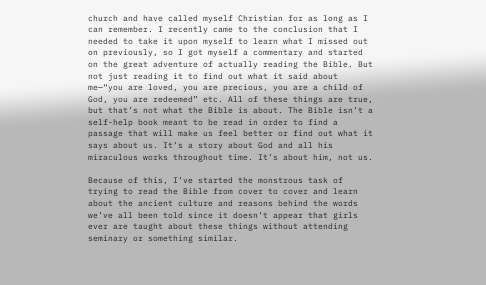church and have called myself Christian for as long as I can remember. I recently came to the conclusion that I needed to take it upon myself to learn what I missed out on previously, so I got myself a commentary and started on the great adventure of actually reading the Bible. But not just reading it to find out what it said about me—“you are loved, you are precious, you are a child of God, you are redeemed” etc. All of these things are true, but that’s not what the Bible is about. The Bible isn’t a self-help book meant to be read in order to find a passage that will make us feel better or find out what it says about us. It’s a story about God and all his miraculous works throughout time. It’s about him, not us.

Because of this, I’ve started the monstrous task of trying to read the Bible from cover to cover and learn about the ancient culture and reasons behind the words we’ve all been told since it doesn’t appear that girls ever are taught about these things without attending seminary or something similar.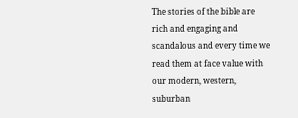The stories of the bible are rich and engaging and scandalous and every time we read them at face value with our modern, western, suburban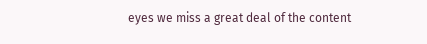eyes we miss a great deal of the content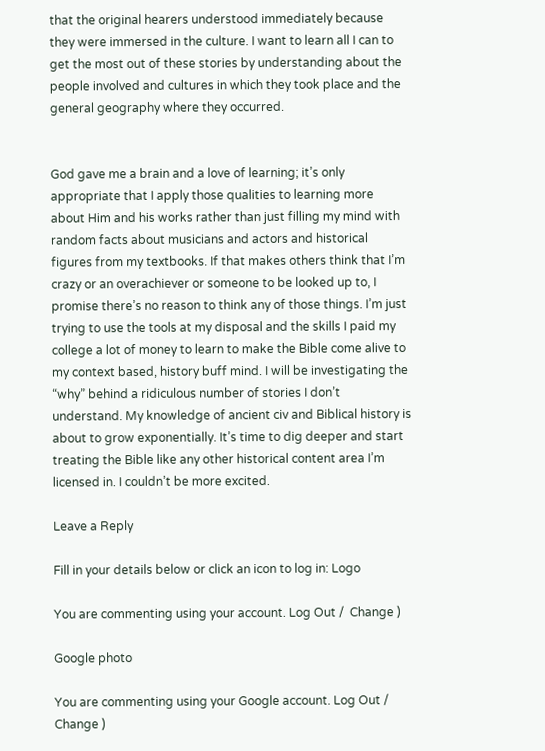that the original hearers understood immediately because they were immersed in the culture. I want to learn all I can to get the most out of these stories by understanding about the people involved and cultures in which they took place and the general geography where they occurred.


God gave me a brain and a love of learning; it’s only appropriate that I apply those qualities to learning more about Him and his works rather than just filling my mind with random facts about musicians and actors and historical figures from my textbooks. If that makes others think that I’m crazy or an overachiever or someone to be looked up to, I promise there’s no reason to think any of those things. I’m just trying to use the tools at my disposal and the skills I paid my college a lot of money to learn to make the Bible come alive to my context based, history buff mind. I will be investigating the “why” behind a ridiculous number of stories I don’t understand. My knowledge of ancient civ and Biblical history is about to grow exponentially. It’s time to dig deeper and start treating the Bible like any other historical content area I’m licensed in. I couldn’t be more excited.

Leave a Reply

Fill in your details below or click an icon to log in: Logo

You are commenting using your account. Log Out /  Change )

Google photo

You are commenting using your Google account. Log Out /  Change )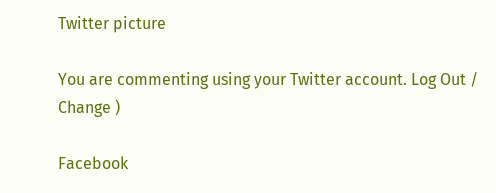Twitter picture

You are commenting using your Twitter account. Log Out /  Change )

Facebook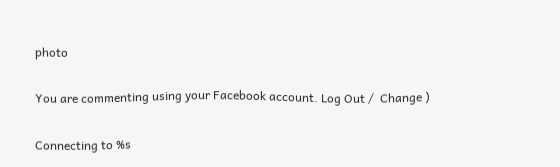photo

You are commenting using your Facebook account. Log Out /  Change )

Connecting to %s